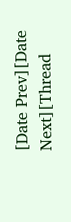[Date Prev][Date Next][Thread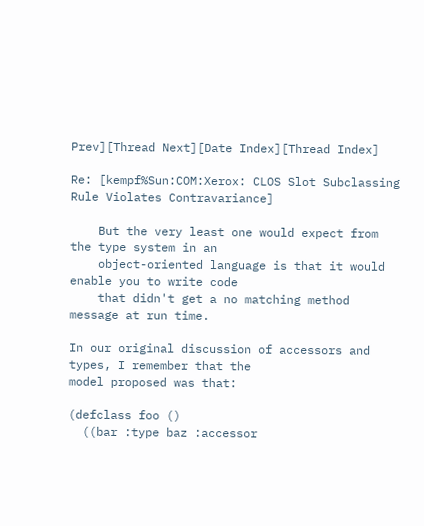Prev][Thread Next][Date Index][Thread Index]

Re: [kempf%Sun:COM:Xerox: CLOS Slot Subclassing Rule Violates Contravariance]

    But the very least one would expect from the type system in an
    object-oriented language is that it would enable you to write code
    that didn't get a no matching method message at run time.

In our original discussion of accessors and types, I remember that the
model proposed was that:

(defclass foo ()
  ((bar :type baz :accessor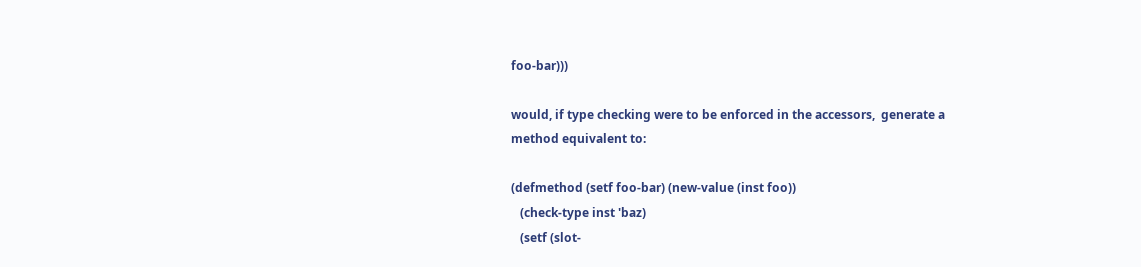foo-bar)))

would, if type checking were to be enforced in the accessors,  generate a
method equivalent to:

(defmethod (setf foo-bar) (new-value (inst foo))
   (check-type inst 'baz)
   (setf (slot-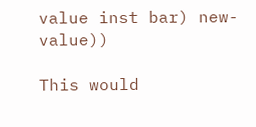value inst bar) new-value))

This would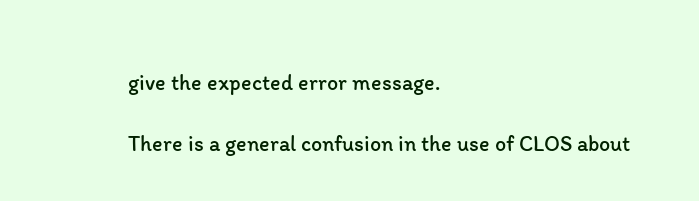give the expected error message.

There is a general confusion in the use of CLOS about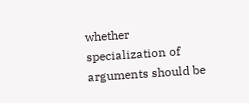whether
specialization of arguments should be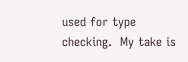used for type checking.  My take is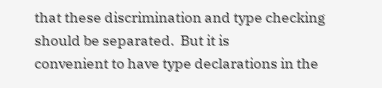that these discrimination and type checking should be separated.  But it is
convenient to have type declarations in the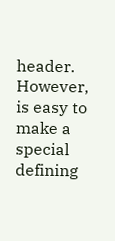header.  However, is easy to
make a special defining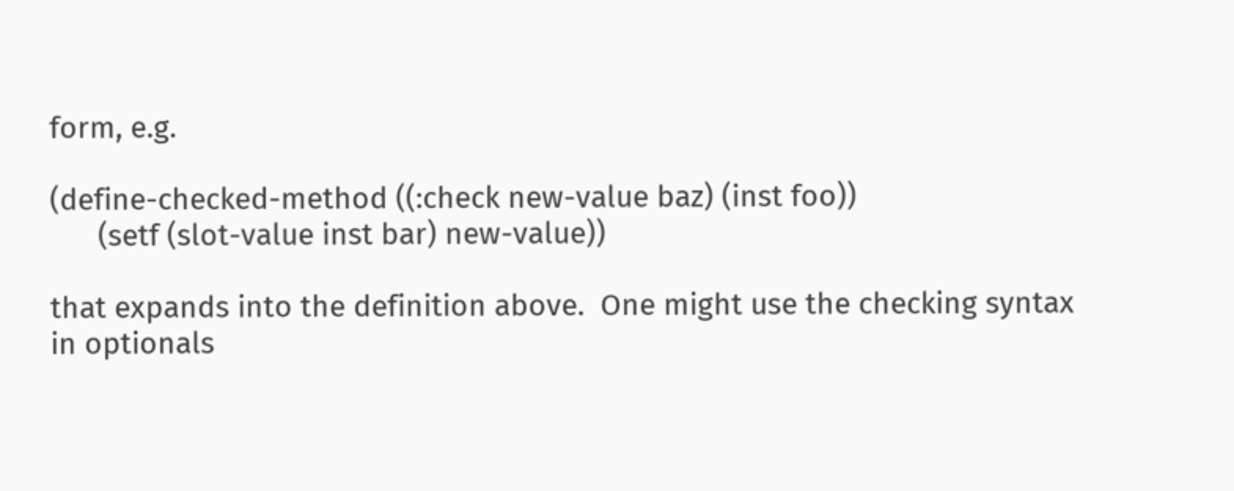form, e.g.

(define-checked-method ((:check new-value baz) (inst foo))
      (setf (slot-value inst bar) new-value))

that expands into the definition above.  One might use the checking syntax
in optionals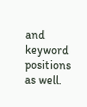and keyword positions as well.